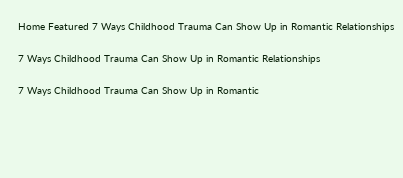Home Featured 7 Ways Childhood Trauma Can Show Up in Romantic Relationships

7 Ways Childhood Trauma Can Show Up in Romantic Relationships

7 Ways Childhood Trauma Can Show Up in Romantic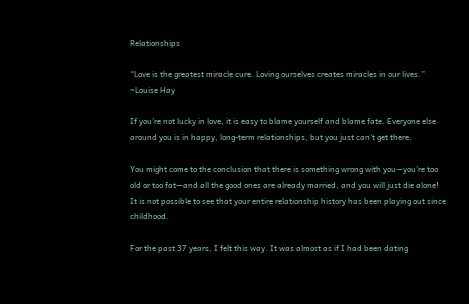Relationships

“Love is the greatest miracle cure. Loving ourselves creates miracles in our lives.” ~Louise Hay

If you’re not lucky in love, it is easy to blame yourself and blame fate. Everyone else around you is in happy, long-term relationships, but you just can’t get there.

You might come to the conclusion that there is something wrong with you—you’re too old or too fat—and all the good ones are already married, and you will just die alone! It is not possible to see that your entire relationship history has been playing out since childhood.

For the past 37 years, I felt this way. It was almost as if I had been dating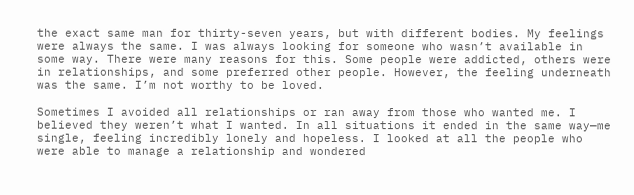the exact same man for thirty-seven years, but with different bodies. My feelings were always the same. I was always looking for someone who wasn’t available in some way. There were many reasons for this. Some people were addicted, others were in relationships, and some preferred other people. However, the feeling underneath was the same. I’m not worthy to be loved.

Sometimes I avoided all relationships or ran away from those who wanted me. I believed they weren’t what I wanted. In all situations it ended in the same way—me single, feeling incredibly lonely and hopeless. I looked at all the people who were able to manage a relationship and wondered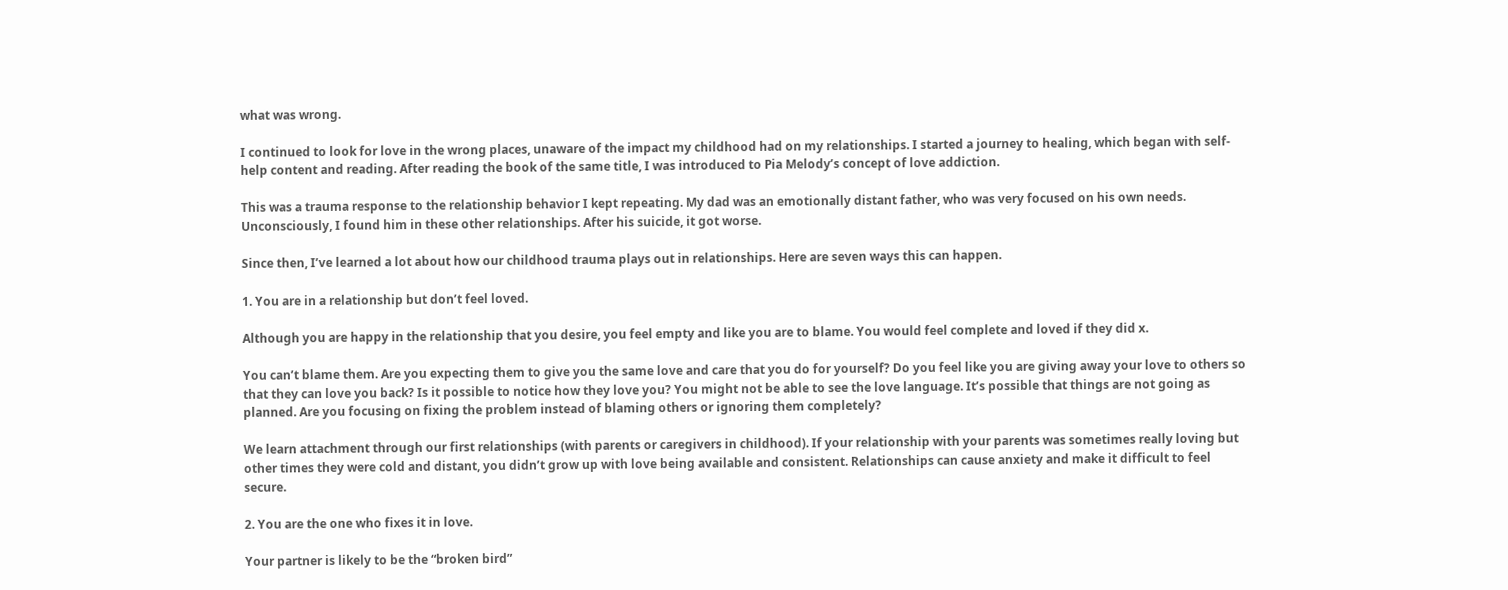what was wrong.

I continued to look for love in the wrong places, unaware of the impact my childhood had on my relationships. I started a journey to healing, which began with self-help content and reading. After reading the book of the same title, I was introduced to Pia Melody’s concept of love addiction.

This was a trauma response to the relationship behavior I kept repeating. My dad was an emotionally distant father, who was very focused on his own needs. Unconsciously, I found him in these other relationships. After his suicide, it got worse.

Since then, I’ve learned a lot about how our childhood trauma plays out in relationships. Here are seven ways this can happen.

1. You are in a relationship but don’t feel loved.

Although you are happy in the relationship that you desire, you feel empty and like you are to blame. You would feel complete and loved if they did x.

You can’t blame them. Are you expecting them to give you the same love and care that you do for yourself? Do you feel like you are giving away your love to others so that they can love you back? Is it possible to notice how they love you? You might not be able to see the love language. It’s possible that things are not going as planned. Are you focusing on fixing the problem instead of blaming others or ignoring them completely?

We learn attachment through our first relationships (with parents or caregivers in childhood). If your relationship with your parents was sometimes really loving but other times they were cold and distant, you didn’t grow up with love being available and consistent. Relationships can cause anxiety and make it difficult to feel secure.

2. You are the one who fixes it in love.

Your partner is likely to be the “broken bird”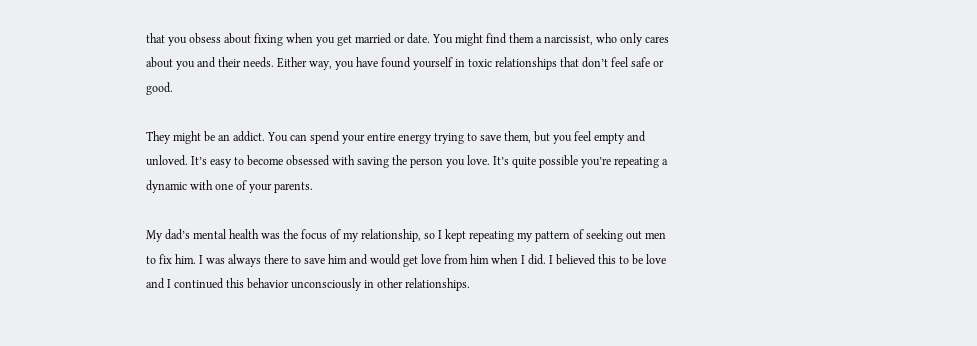that you obsess about fixing when you get married or date. You might find them a narcissist, who only cares about you and their needs. Either way, you have found yourself in toxic relationships that don’t feel safe or good.

They might be an addict. You can spend your entire energy trying to save them, but you feel empty and unloved. It’s easy to become obsessed with saving the person you love. It’s quite possible you’re repeating a dynamic with one of your parents.

My dad’s mental health was the focus of my relationship, so I kept repeating my pattern of seeking out men to fix him. I was always there to save him and would get love from him when I did. I believed this to be love and I continued this behavior unconsciously in other relationships.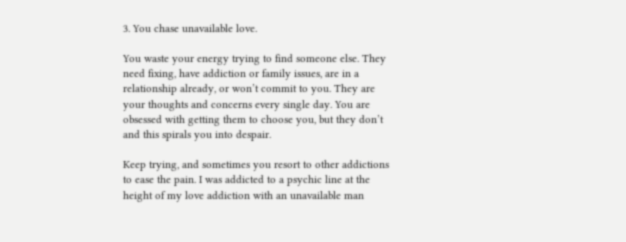3. You chase unavailable love.

You waste your energy trying to find someone else. They need fixing, have addiction or family issues, are in a relationship already, or won’t commit to you. They are your thoughts and concerns every single day. You are obsessed with getting them to choose you, but they don’t and this spirals you into despair.

Keep trying, and sometimes you resort to other addictions to ease the pain. I was addicted to a psychic line at the height of my love addiction with an unavailable man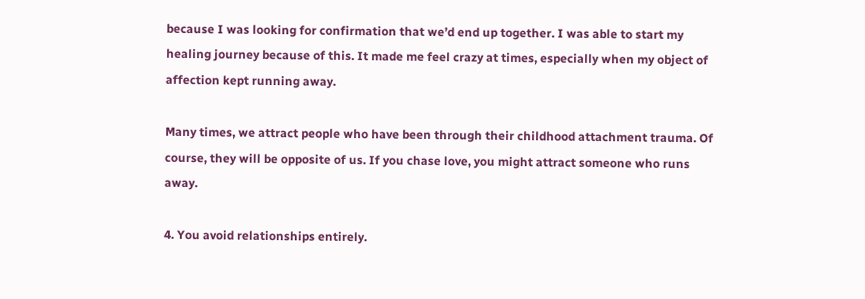because I was looking for confirmation that we’d end up together. I was able to start my healing journey because of this. It made me feel crazy at times, especially when my object of affection kept running away.

Many times, we attract people who have been through their childhood attachment trauma. Of course, they will be opposite of us. If you chase love, you might attract someone who runs away.

4. You avoid relationships entirely.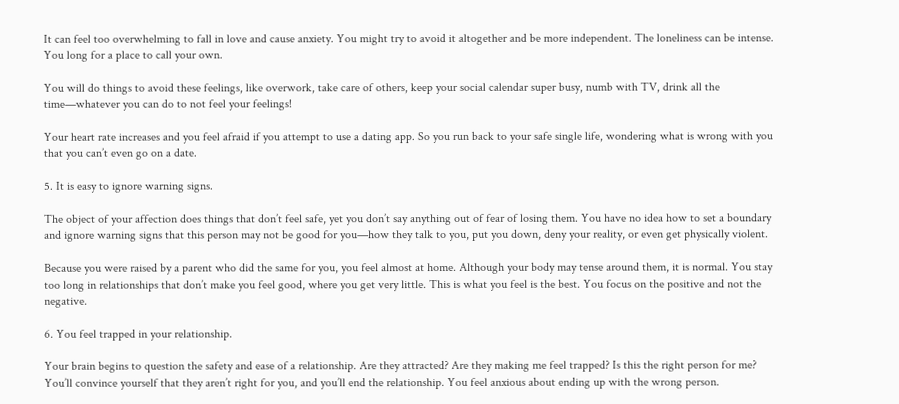It can feel too overwhelming to fall in love and cause anxiety. You might try to avoid it altogether and be more independent. The loneliness can be intense. You long for a place to call your own.

You will do things to avoid these feelings, like overwork, take care of others, keep your social calendar super busy, numb with TV, drink all the time—whatever you can do to not feel your feelings!

Your heart rate increases and you feel afraid if you attempt to use a dating app. So you run back to your safe single life, wondering what is wrong with you that you can’t even go on a date.

5. It is easy to ignore warning signs.

The object of your affection does things that don’t feel safe, yet you don’t say anything out of fear of losing them. You have no idea how to set a boundary and ignore warning signs that this person may not be good for you—how they talk to you, put you down, deny your reality, or even get physically violent.

Because you were raised by a parent who did the same for you, you feel almost at home. Although your body may tense around them, it is normal. You stay too long in relationships that don’t make you feel good, where you get very little. This is what you feel is the best. You focus on the positive and not the negative.

6. You feel trapped in your relationship.

Your brain begins to question the safety and ease of a relationship. Are they attracted? Are they making me feel trapped? Is this the right person for me? You’ll convince yourself that they aren’t right for you, and you’ll end the relationship. You feel anxious about ending up with the wrong person.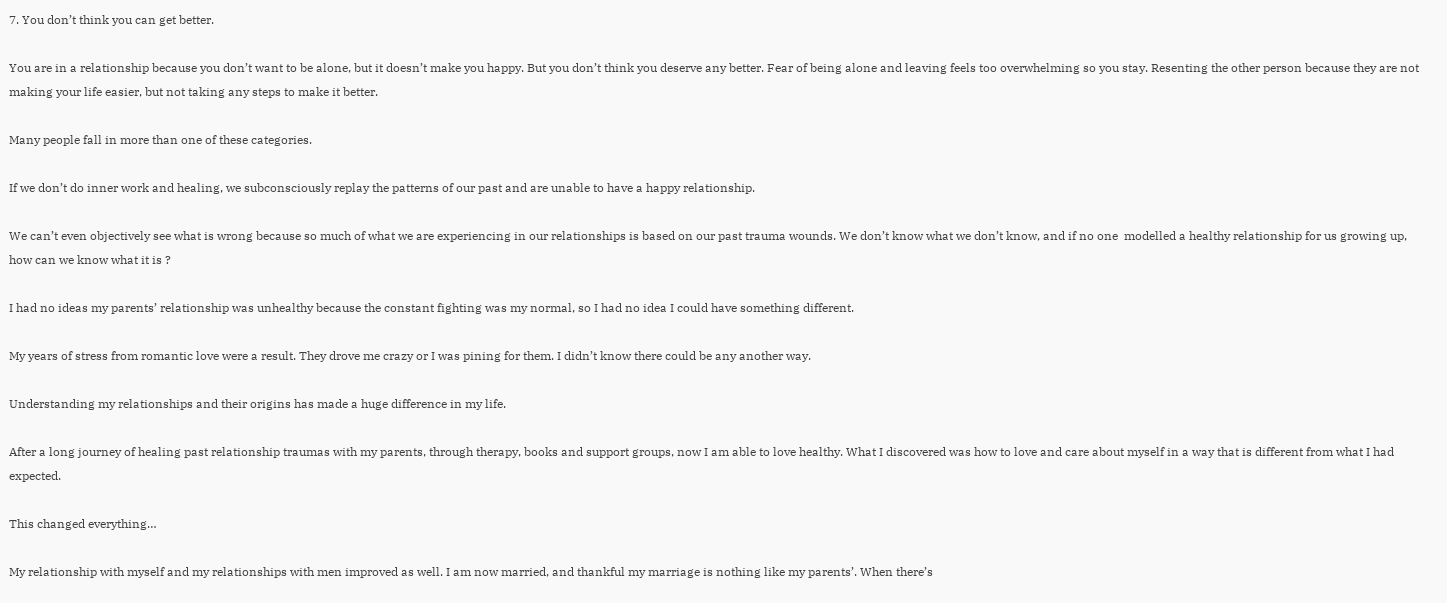7. You don’t think you can get better.

You are in a relationship because you don’t want to be alone, but it doesn’t make you happy. But you don’t think you deserve any better. Fear of being alone and leaving feels too overwhelming so you stay. Resenting the other person because they are not making your life easier, but not taking any steps to make it better.

Many people fall in more than one of these categories.

If we don’t do inner work and healing, we subconsciously replay the patterns of our past and are unable to have a happy relationship.

We can’t even objectively see what is wrong because so much of what we are experiencing in our relationships is based on our past trauma wounds. We don’t know what we don’t know, and if no one  modelled a healthy relationship for us growing up, how can we know what it is ?

I had no ideas my parents’ relationship was unhealthy because the constant fighting was my normal, so I had no idea I could have something different.

My years of stress from romantic love were a result. They drove me crazy or I was pining for them. I didn’t know there could be any another way.

Understanding my relationships and their origins has made a huge difference in my life.

After a long journey of healing past relationship traumas with my parents, through therapy, books and support groups, now I am able to love healthy. What I discovered was how to love and care about myself in a way that is different from what I had expected.

This changed everything…

My relationship with myself and my relationships with men improved as well. I am now married, and thankful my marriage is nothing like my parents’. When there’s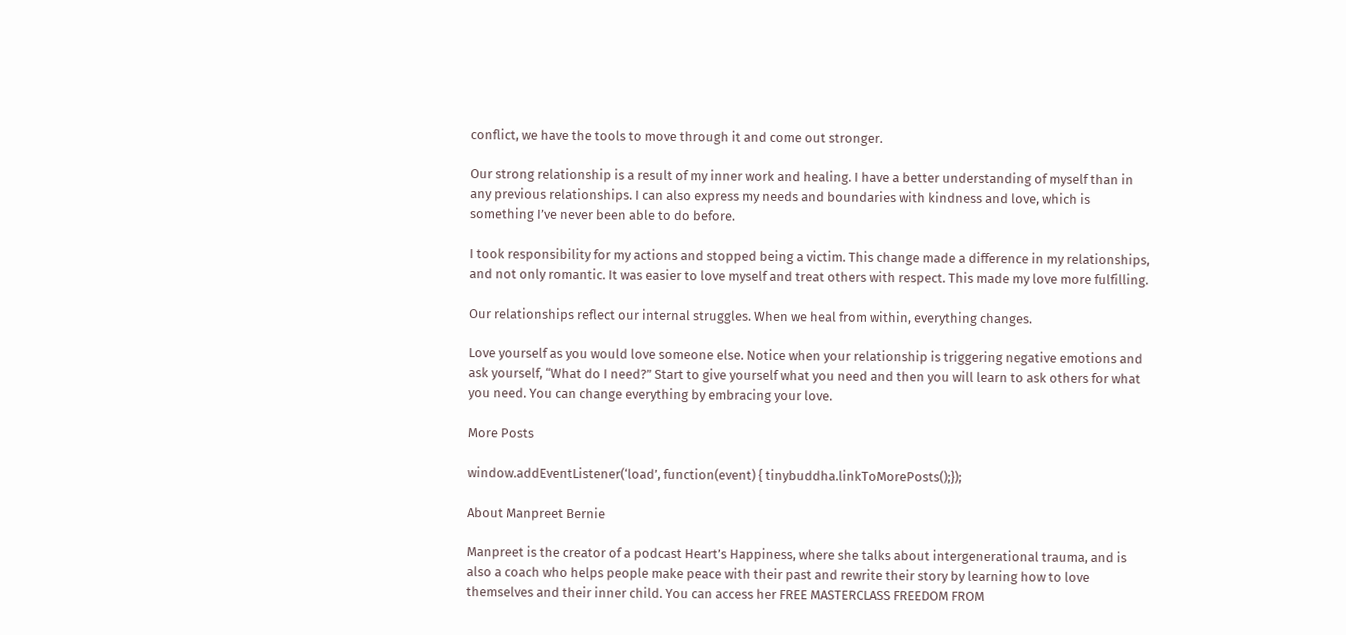conflict, we have the tools to move through it and come out stronger.

Our strong relationship is a result of my inner work and healing. I have a better understanding of myself than in any previous relationships. I can also express my needs and boundaries with kindness and love, which is something I’ve never been able to do before.

I took responsibility for my actions and stopped being a victim. This change made a difference in my relationships, and not only romantic. It was easier to love myself and treat others with respect. This made my love more fulfilling.

Our relationships reflect our internal struggles. When we heal from within, everything changes.

Love yourself as you would love someone else. Notice when your relationship is triggering negative emotions and ask yourself, “What do I need?” Start to give yourself what you need and then you will learn to ask others for what you need. You can change everything by embracing your love.

More Posts

window.addEventListener(‘load’, function(event) { tinybuddha.linkToMorePosts();});

About Manpreet Bernie

Manpreet is the creator of a podcast Heart’s Happiness, where she talks about intergenerational trauma, and is also a coach who helps people make peace with their past and rewrite their story by learning how to love themselves and their inner child. You can access her FREE MASTERCLASS FREEDOM FROM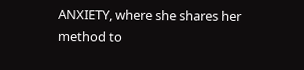ANXIETY, where she shares her method to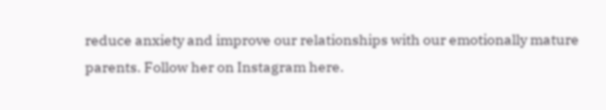reduce anxiety and improve our relationships with our emotionally mature parents. Follow her on Instagram here.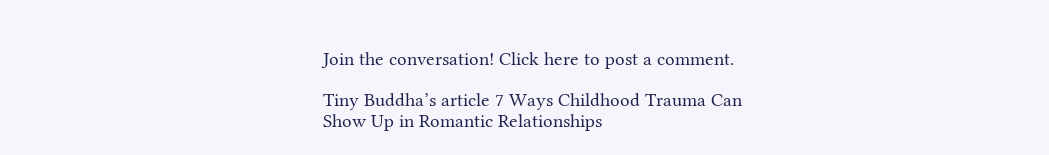Join the conversation! Click here to post a comment.

Tiny Buddha’s article 7 Ways Childhood Trauma Can Show Up in Romantic Relationships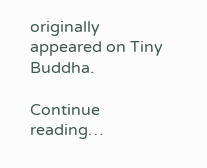originally appeared on Tiny Buddha.

Continue reading…